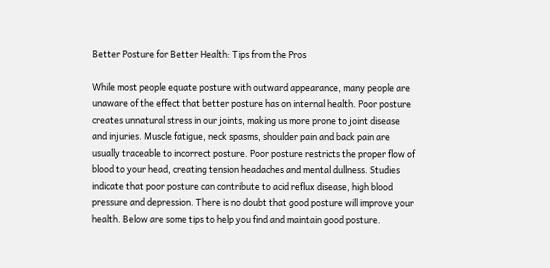Better Posture for Better Health: Tips from the Pros

While most people equate posture with outward appearance, many people are unaware of the effect that better posture has on internal health. Poor posture creates unnatural stress in our joints, making us more prone to joint disease and injuries. Muscle fatigue, neck spasms, shoulder pain and back pain are usually traceable to incorrect posture. Poor posture restricts the proper flow of blood to your head, creating tension headaches and mental dullness. Studies indicate that poor posture can contribute to acid reflux disease, high blood pressure and depression. There is no doubt that good posture will improve your health. Below are some tips to help you find and maintain good posture.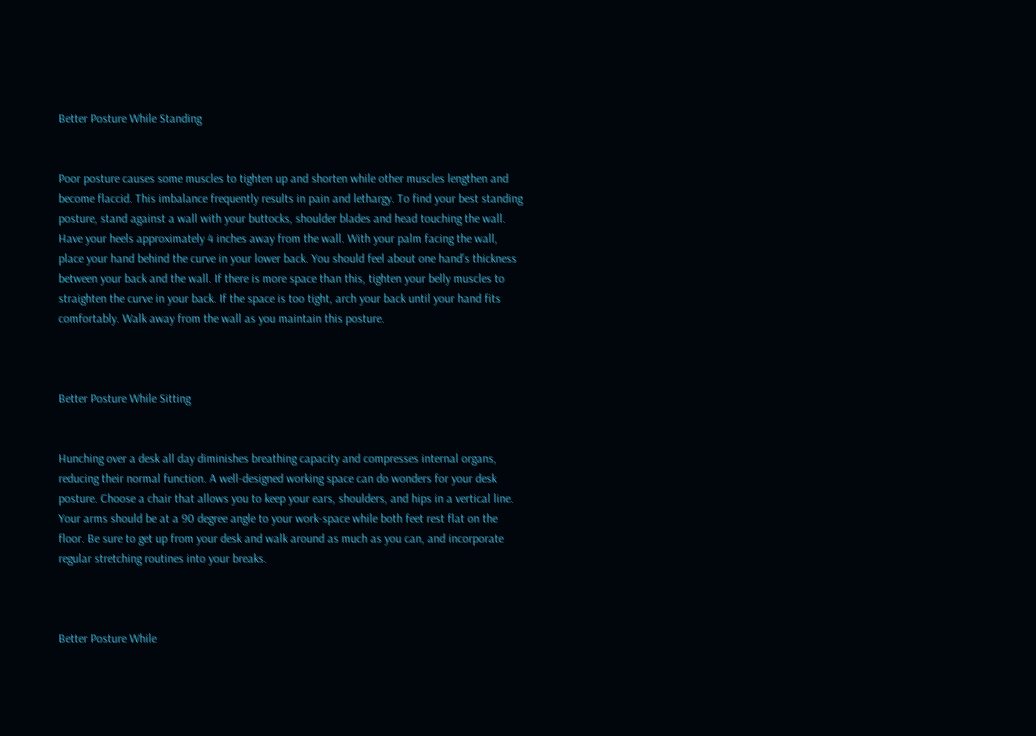Better Posture While Standing


Poor posture causes some muscles to tighten up and shorten while other muscles lengthen and become flaccid. This imbalance frequently results in pain and lethargy. To find your best standing posture, stand against a wall with your buttocks, shoulder blades and head touching the wall. Have your heels approximately 4 inches away from the wall. With your palm facing the wall, place your hand behind the curve in your lower back. You should feel about one hand’s thickness between your back and the wall. If there is more space than this, tighten your belly muscles to straighten the curve in your back. If the space is too tight, arch your back until your hand fits comfortably. Walk away from the wall as you maintain this posture.



Better Posture While Sitting


Hunching over a desk all day diminishes breathing capacity and compresses internal organs, reducing their normal function. A well-designed working space can do wonders for your desk posture. Choose a chair that allows you to keep your ears, shoulders, and hips in a vertical line. Your arms should be at a 90 degree angle to your work-space while both feet rest flat on the floor. Be sure to get up from your desk and walk around as much as you can, and incorporate regular stretching routines into your breaks.



Better Posture While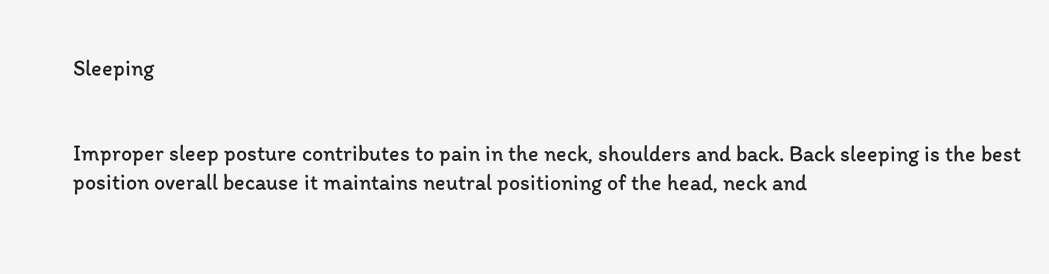Sleeping


Improper sleep posture contributes to pain in the neck, shoulders and back. Back sleeping is the best position overall because it maintains neutral positioning of the head, neck and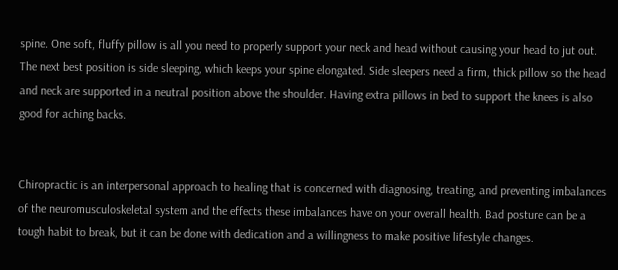spine. One soft, fluffy pillow is all you need to properly support your neck and head without causing your head to jut out. The next best position is side sleeping, which keeps your spine elongated. Side sleepers need a firm, thick pillow so the head and neck are supported in a neutral position above the shoulder. Having extra pillows in bed to support the knees is also good for aching backs.


Chiropractic is an interpersonal approach to healing that is concerned with diagnosing, treating, and preventing imbalances of the neuromusculoskeletal system and the effects these imbalances have on your overall health. Bad posture can be a tough habit to break, but it can be done with dedication and a willingness to make positive lifestyle changes.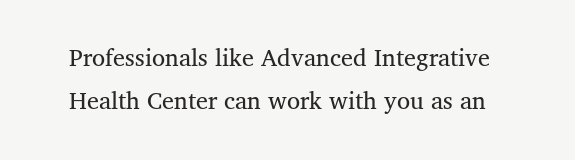Professionals like Advanced Integrative Health Center can work with you as an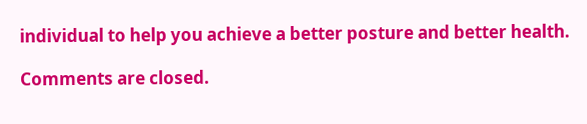individual to help you achieve a better posture and better health.

Comments are closed.